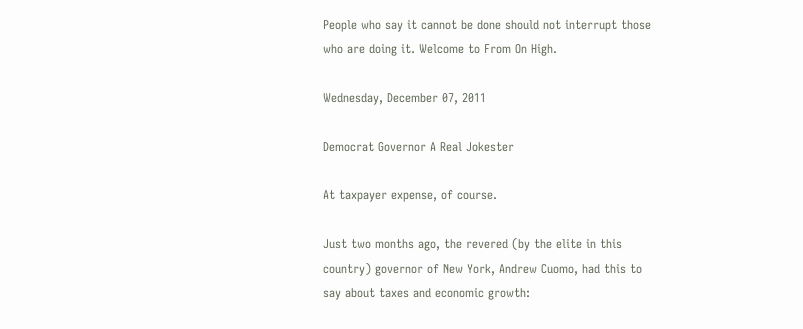People who say it cannot be done should not interrupt those who are doing it. Welcome to From On High.

Wednesday, December 07, 2011

Democrat Governor A Real Jokester

At taxpayer expense, of course.

Just two months ago, the revered (by the elite in this country) governor of New York, Andrew Cuomo, had this to say about taxes and economic growth: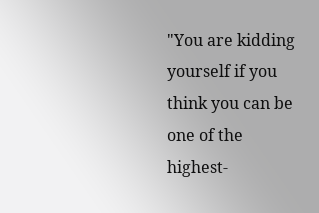"You are kidding yourself if you think you can be one of the highest-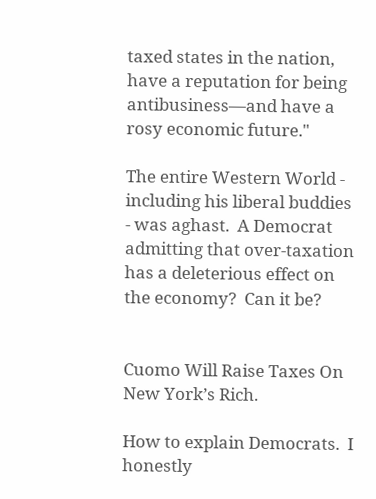taxed states in the nation, have a reputation for being antibusiness—and have a rosy economic future."

The entire Western World - including his liberal buddies - was aghast.  A Democrat admitting that over-taxation has a deleterious effect on the economy?  Can it be?


Cuomo Will Raise Taxes On New York’s Rich.

How to explain Democrats.  I honestly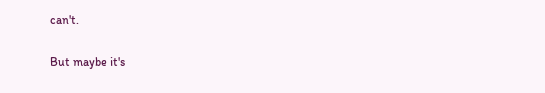can't.

But maybe it's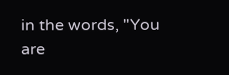in the words, "You are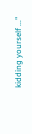kidding yourself ..."